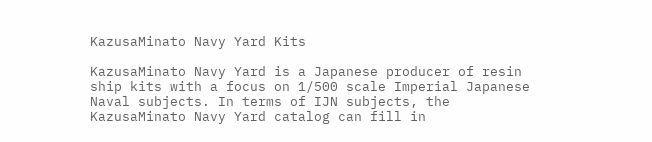KazusaMinato Navy Yard Kits

KazusaMinato Navy Yard is a Japanese producer of resin ship kits with a focus on 1/500 scale Imperial Japanese Naval subjects. In terms of IJN subjects, the KazusaMinato Navy Yard catalog can fill in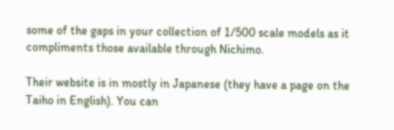some of the gaps in your collection of 1/500 scale models as it compliments those available through Nichimo.

Their website is in mostly in Japanese (they have a page on the Taiho in English). You can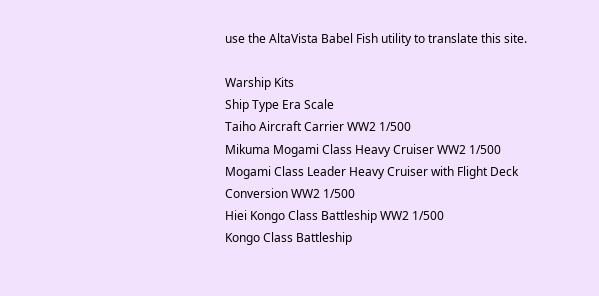use the AltaVista Babel Fish utility to translate this site.

Warship Kits
Ship Type Era Scale
Taiho Aircraft Carrier WW2 1/500
Mikuma Mogami Class Heavy Cruiser WW2 1/500
Mogami Class Leader Heavy Cruiser with Flight Deck Conversion WW2 1/500
Hiei Kongo Class Battleship WW2 1/500
Kongo Class Battleship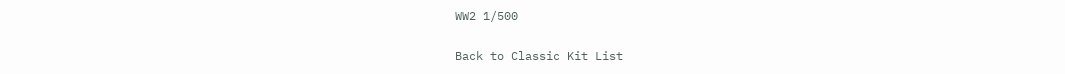WW2 1/500

Back to Classic Kit List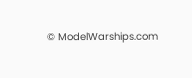© ModelWarships.com